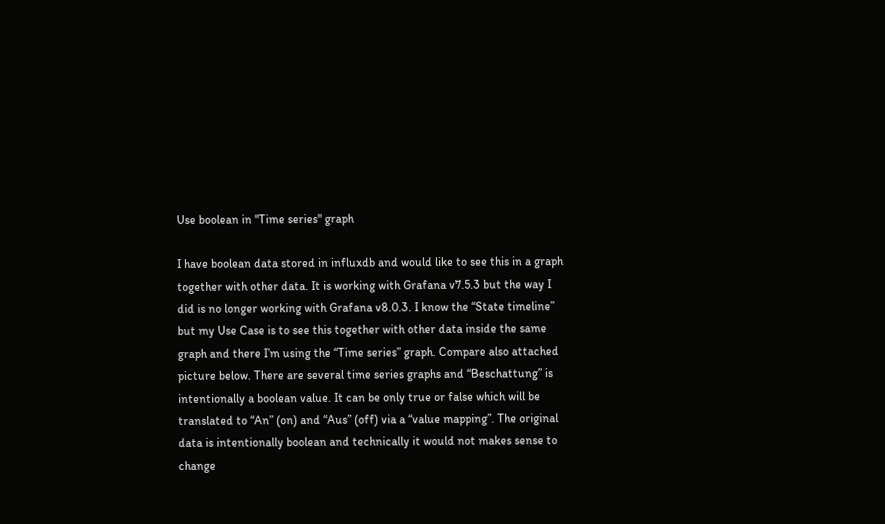Use boolean in "Time series" graph

I have boolean data stored in influxdb and would like to see this in a graph together with other data. It is working with Grafana v7.5.3 but the way I did is no longer working with Grafana v8.0.3. I know the “State timeline” but my Use Case is to see this together with other data inside the same graph and there I’m using the “Time series” graph. Compare also attached picture below. There are several time series graphs and “Beschattung” is intentionally a boolean value. It can be only true or false which will be translated to “An” (on) and “Aus” (off) via a “value mapping”. The original data is intentionally boolean and technically it would not makes sense to change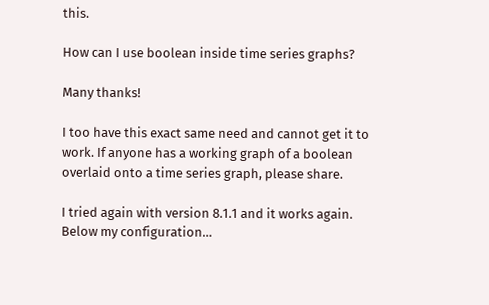this.

How can I use boolean inside time series graphs?

Many thanks!

I too have this exact same need and cannot get it to work. If anyone has a working graph of a boolean overlaid onto a time series graph, please share.

I tried again with version 8.1.1 and it works again. Below my configuration…